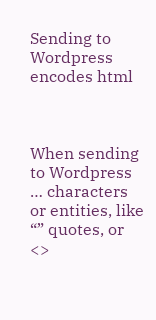Sending to Wordpress encodes html



When sending to Wordpress … characters or entities, like “” quotes, or <>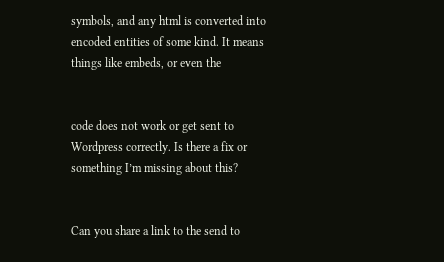symbols, and any html is converted into encoded entities of some kind. It means things like embeds, or even the


code does not work or get sent to Wordpress correctly. Is there a fix or something I’m missing about this?


Can you share a link to the send to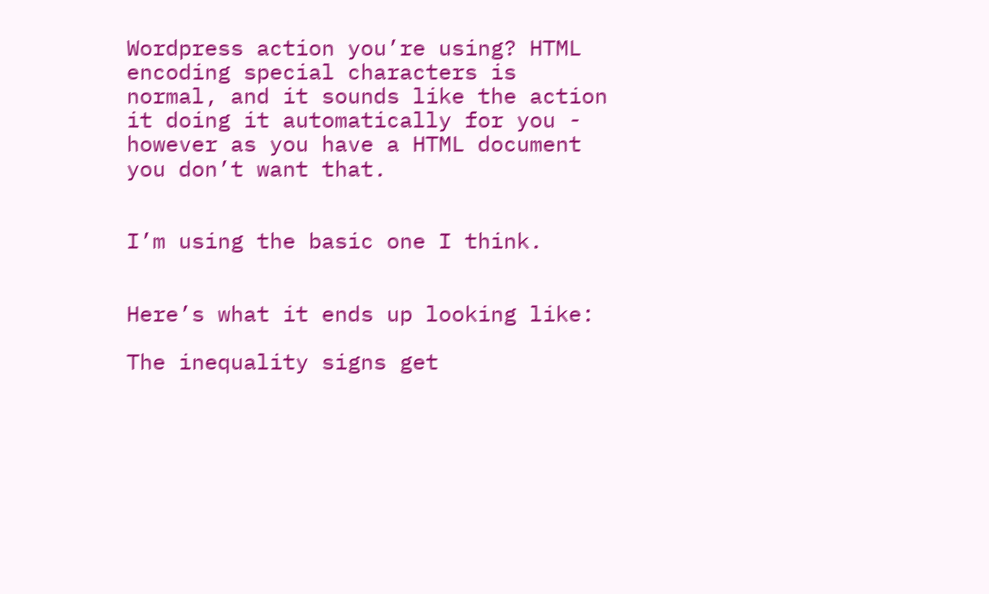Wordpress action you’re using? HTML encoding special characters is normal, and it sounds like the action it doing it automatically for you - however as you have a HTML document you don’t want that.


I’m using the basic one I think.


Here’s what it ends up looking like:

The inequality signs get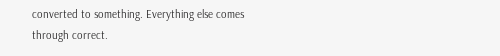converted to something. Everything else comes through correct.